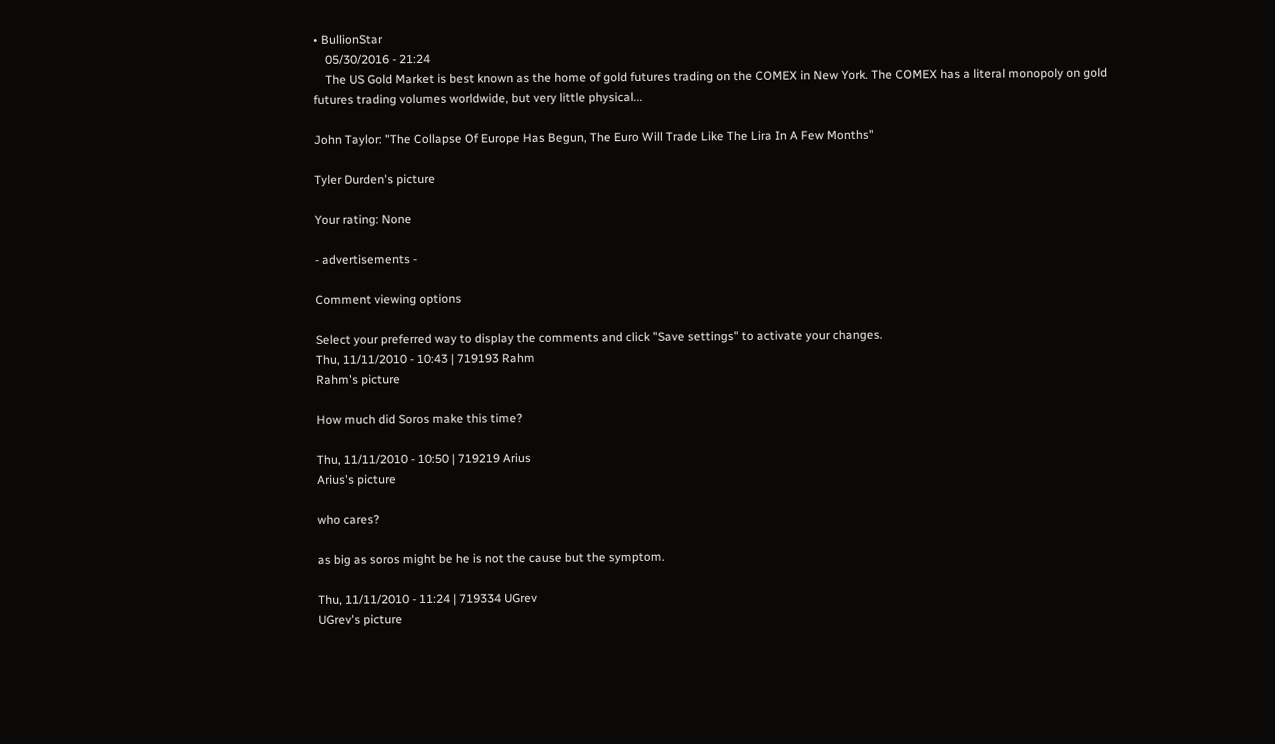• BullionStar
    05/30/2016 - 21:24
    The US Gold Market is best known as the home of gold futures trading on the COMEX in New York. The COMEX has a literal monopoly on gold futures trading volumes worldwide, but very little physical...

John Taylor: "The Collapse Of Europe Has Begun, The Euro Will Trade Like The Lira In A Few Months"

Tyler Durden's picture

Your rating: None

- advertisements -

Comment viewing options

Select your preferred way to display the comments and click "Save settings" to activate your changes.
Thu, 11/11/2010 - 10:43 | 719193 Rahm
Rahm's picture

How much did Soros make this time?

Thu, 11/11/2010 - 10:50 | 719219 Arius
Arius's picture

who cares?

as big as soros might be he is not the cause but the symptom.

Thu, 11/11/2010 - 11:24 | 719334 UGrev
UGrev's picture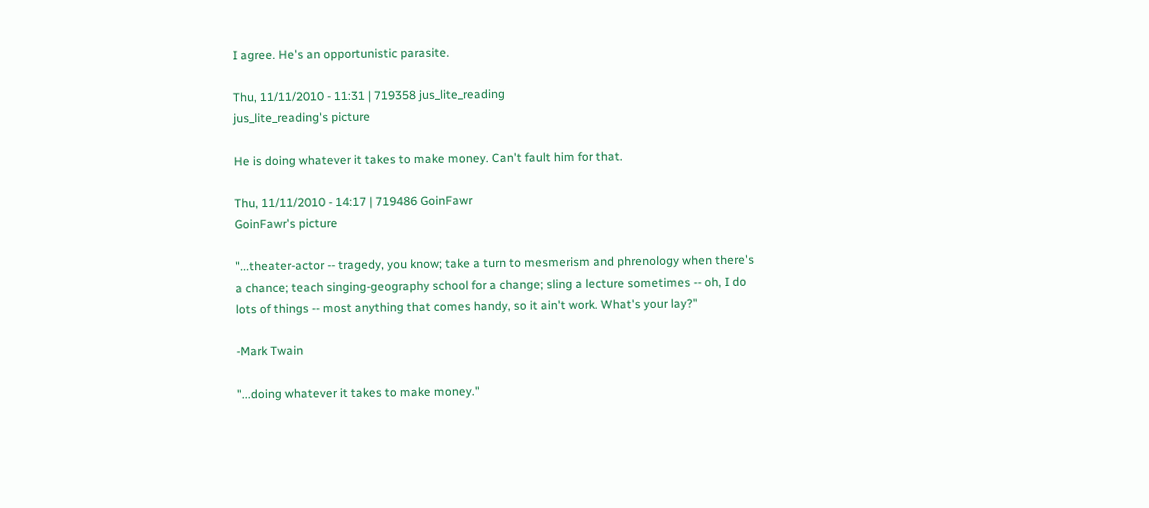I agree. He's an opportunistic parasite.

Thu, 11/11/2010 - 11:31 | 719358 jus_lite_reading
jus_lite_reading's picture

He is doing whatever it takes to make money. Can't fault him for that.

Thu, 11/11/2010 - 14:17 | 719486 GoinFawr
GoinFawr's picture

"...theater-actor -- tragedy, you know; take a turn to mesmerism and phrenology when there's a chance; teach singing-geography school for a change; sling a lecture sometimes -- oh, I do lots of things -- most anything that comes handy, so it ain't work. What's your lay?"

-Mark Twain

"...doing whatever it takes to make money."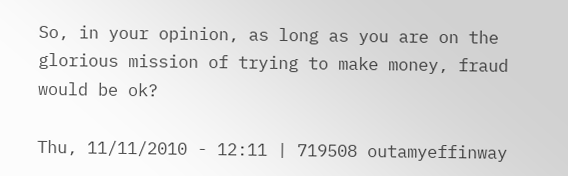So, in your opinion, as long as you are on the glorious mission of trying to make money, fraud would be ok?

Thu, 11/11/2010 - 12:11 | 719508 outamyeffinway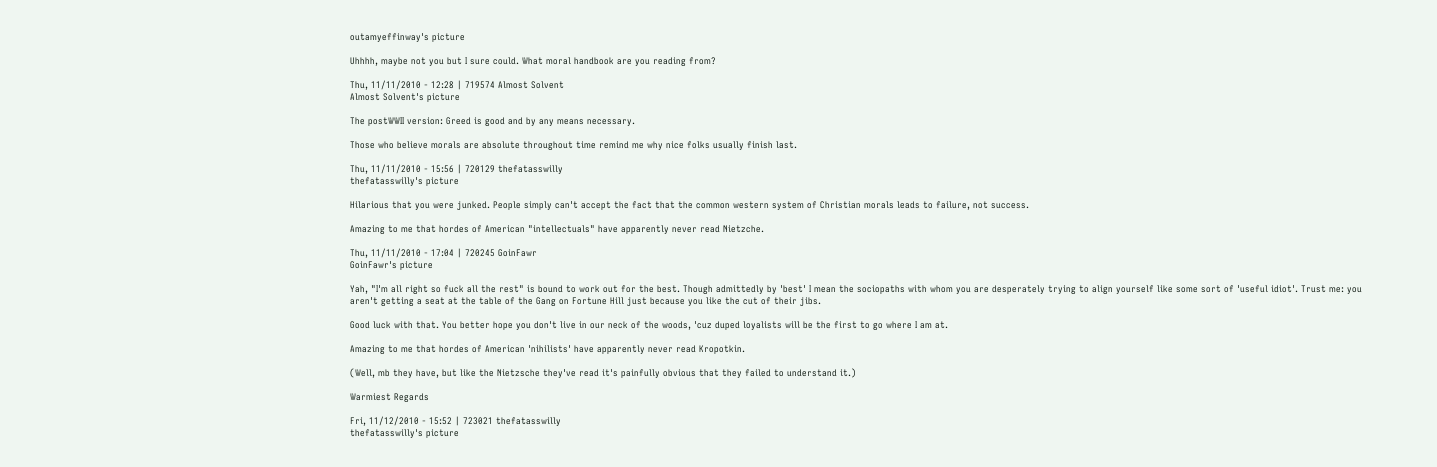outamyeffinway's picture

Uhhhh, maybe not you but I sure could. What moral handbook are you reading from?

Thu, 11/11/2010 - 12:28 | 719574 Almost Solvent
Almost Solvent's picture

The postWWII version: Greed is good and by any means necessary.

Those who believe morals are absolute throughout time remind me why nice folks usually finish last.

Thu, 11/11/2010 - 15:56 | 720129 thefatasswilly
thefatasswilly's picture

Hilarious that you were junked. People simply can't accept the fact that the common western system of Christian morals leads to failure, not success.

Amazing to me that hordes of American "intellectuals" have apparently never read Nietzche.

Thu, 11/11/2010 - 17:04 | 720245 GoinFawr
GoinFawr's picture

Yah, "I'm all right so fuck all the rest" is bound to work out for the best. Though admittedly by 'best' I mean the sociopaths with whom you are desperately trying to align yourself like some sort of 'useful idiot'. Trust me: you aren't getting a seat at the table of the Gang on Fortune Hill just because you like the cut of their jibs.

Good luck with that. You better hope you don't live in our neck of the woods, 'cuz duped loyalists will be the first to go where I am at.

Amazing to me that hordes of American 'nihilists' have apparently never read Kropotkin.

(Well, mb they have, but like the Nietzsche they've read it's painfully obvious that they failed to understand it.)

Warmiest Regards

Fri, 11/12/2010 - 15:52 | 723021 thefatasswilly
thefatasswilly's picture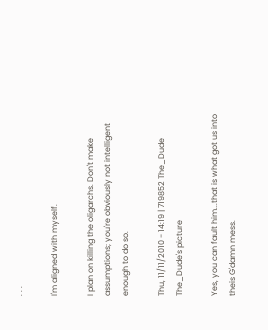. . .

I'm aligned with myself.

I plan on killing the oligarchs. Don't make assumptions; you're obviously not intelligent enough to do so.

Thu, 11/11/2010 - 14:19 | 719852 The_Dude
The_Dude's picture

Yes, you can fault him...that is what got us into theis G'damn mess.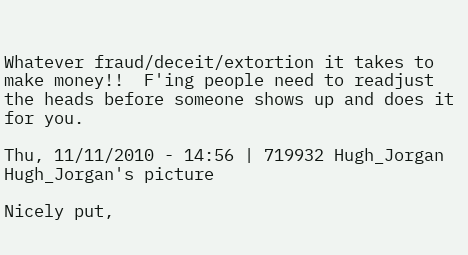Whatever fraud/deceit/extortion it takes to make money!!  F'ing people need to readjust the heads before someone shows up and does it for you.

Thu, 11/11/2010 - 14:56 | 719932 Hugh_Jorgan
Hugh_Jorgan's picture

Nicely put,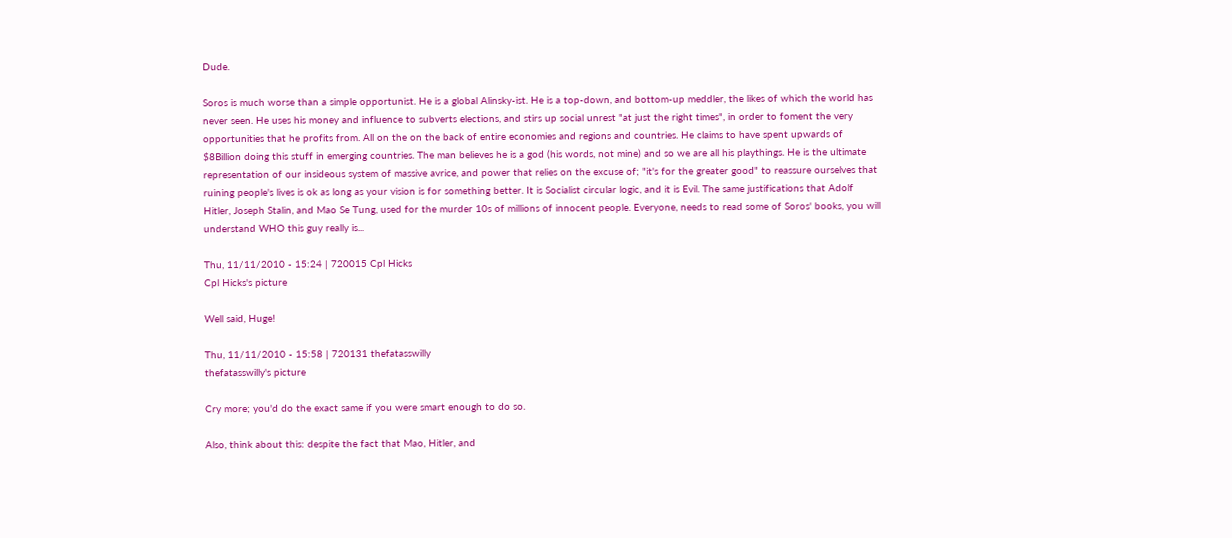Dude.

Soros is much worse than a simple opportunist. He is a global Alinsky-ist. He is a top-down, and bottom-up meddler, the likes of which the world has never seen. He uses his money and influence to subverts elections, and stirs up social unrest "at just the right times", in order to foment the very opportunities that he profits from. All on the on the back of entire economies and regions and countries. He claims to have spent upwards of $8Billion doing this stuff in emerging countries. The man believes he is a god (his words, not mine) and so we are all his playthings. He is the ultimate representation of our insideous system of massive avrice, and power that relies on the excuse of; "it's for the greater good" to reassure ourselves that ruining people's lives is ok as long as your vision is for something better. It is Socialist circular logic, and it is Evil. The same justifications that Adolf Hitler, Joseph Stalin, and Mao Se Tung, used for the murder 10s of millions of innocent people. Everyone, needs to read some of Soros' books, you will understand WHO this guy really is...

Thu, 11/11/2010 - 15:24 | 720015 Cpl Hicks
Cpl Hicks's picture

Well said, Huge!

Thu, 11/11/2010 - 15:58 | 720131 thefatasswilly
thefatasswilly's picture

Cry more; you'd do the exact same if you were smart enough to do so.

Also, think about this: despite the fact that Mao, Hitler, and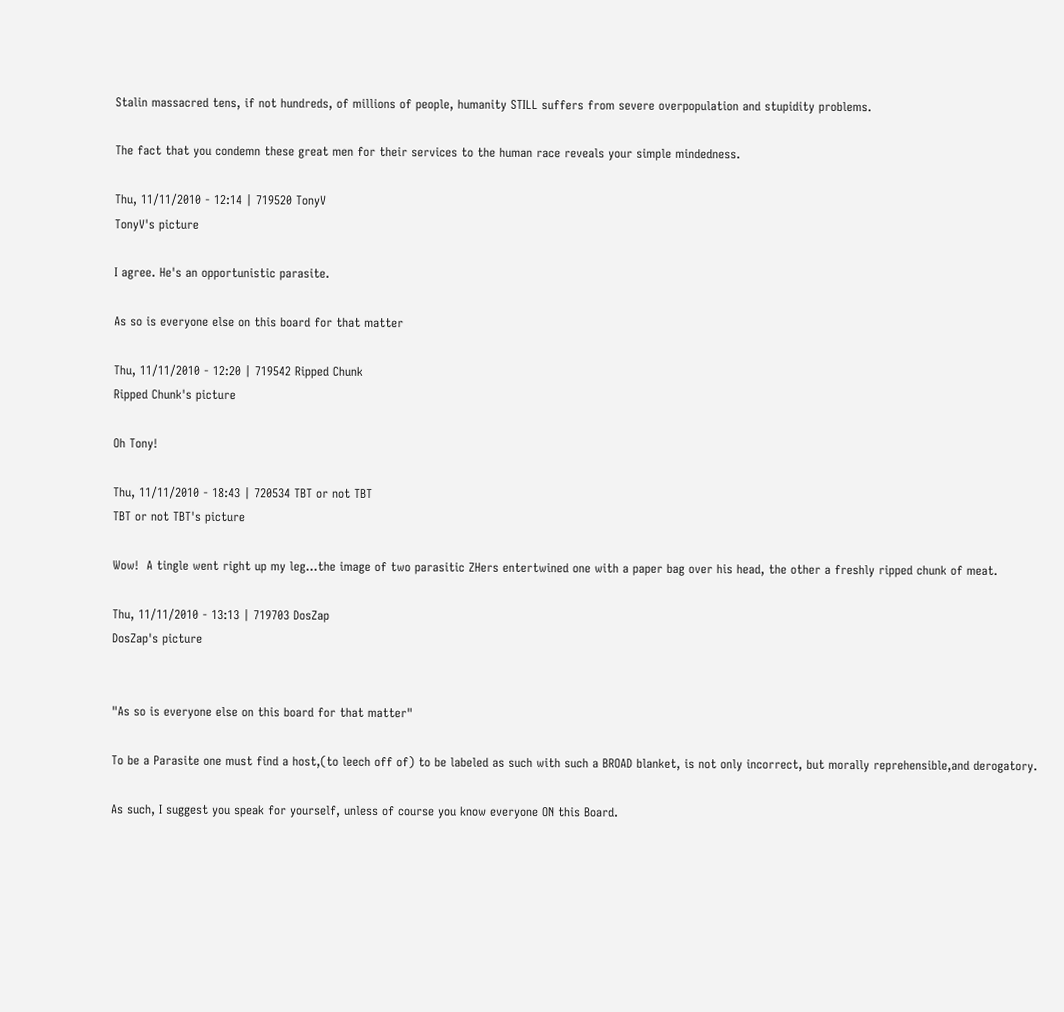Stalin massacred tens, if not hundreds, of millions of people, humanity STILL suffers from severe overpopulation and stupidity problems.

The fact that you condemn these great men for their services to the human race reveals your simple mindedness.

Thu, 11/11/2010 - 12:14 | 719520 TonyV
TonyV's picture

I agree. He's an opportunistic parasite.

As so is everyone else on this board for that matter

Thu, 11/11/2010 - 12:20 | 719542 Ripped Chunk
Ripped Chunk's picture

Oh Tony!

Thu, 11/11/2010 - 18:43 | 720534 TBT or not TBT
TBT or not TBT's picture

Wow!  A tingle went right up my leg...the image of two parasitic ZHers entertwined one with a paper bag over his head, the other a freshly ripped chunk of meat.

Thu, 11/11/2010 - 13:13 | 719703 DosZap
DosZap's picture


"As so is everyone else on this board for that matter"

To be a Parasite one must find a host,(to leech off of) to be labeled as such with such a BROAD blanket, is not only incorrect, but morally reprehensible,and derogatory.

As such, I suggest you speak for yourself, unless of course you know everyone ON this Board.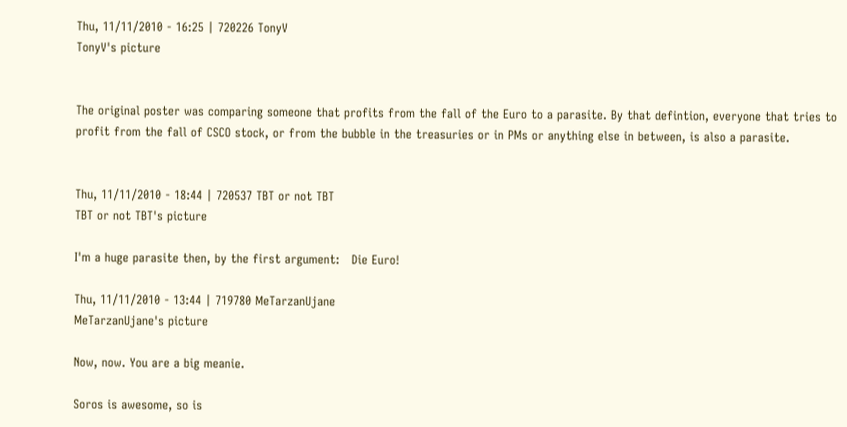Thu, 11/11/2010 - 16:25 | 720226 TonyV
TonyV's picture


The original poster was comparing someone that profits from the fall of the Euro to a parasite. By that defintion, everyone that tries to profit from the fall of CSCO stock, or from the bubble in the treasuries or in PMs or anything else in between, is also a parasite.


Thu, 11/11/2010 - 18:44 | 720537 TBT or not TBT
TBT or not TBT's picture

I'm a huge parasite then, by the first argument:   Die Euro!

Thu, 11/11/2010 - 13:44 | 719780 MeTarzanUjane
MeTarzanUjane's picture

Now, now. You are a big meanie.

Soros is awesome, so is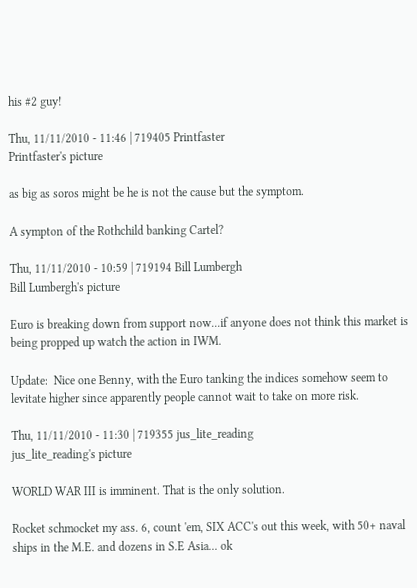his #2 guy!

Thu, 11/11/2010 - 11:46 | 719405 Printfaster
Printfaster's picture

as big as soros might be he is not the cause but the symptom.

A sympton of the Rothchild banking Cartel?

Thu, 11/11/2010 - 10:59 | 719194 Bill Lumbergh
Bill Lumbergh's picture

Euro is breaking down from support now...if anyone does not think this market is being propped up watch the action in IWM.

Update:  Nice one Benny, with the Euro tanking the indices somehow seem to levitate higher since apparently people cannot wait to take on more risk.

Thu, 11/11/2010 - 11:30 | 719355 jus_lite_reading
jus_lite_reading's picture

WORLD WAR III is imminent. That is the only solution.

Rocket schmocket my ass. 6, count 'em, SIX ACC's out this week, with 50+ naval ships in the M.E. and dozens in S.E Asia... ok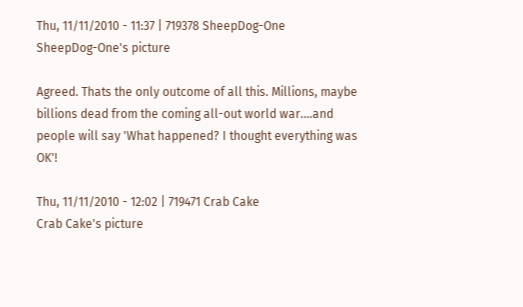Thu, 11/11/2010 - 11:37 | 719378 SheepDog-One
SheepDog-One's picture

Agreed. Thats the only outcome of all this. Millions, maybe billions dead from the coming all-out world war....and people will say 'What happened? I thought everything was OK'!

Thu, 11/11/2010 - 12:02 | 719471 Crab Cake
Crab Cake's picture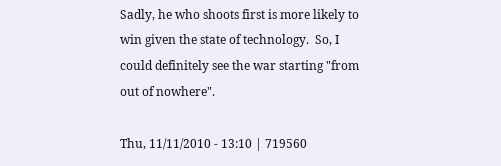Sadly, he who shoots first is more likely to win given the state of technology.  So, I could definitely see the war starting "from out of nowhere".

Thu, 11/11/2010 - 13:10 | 719560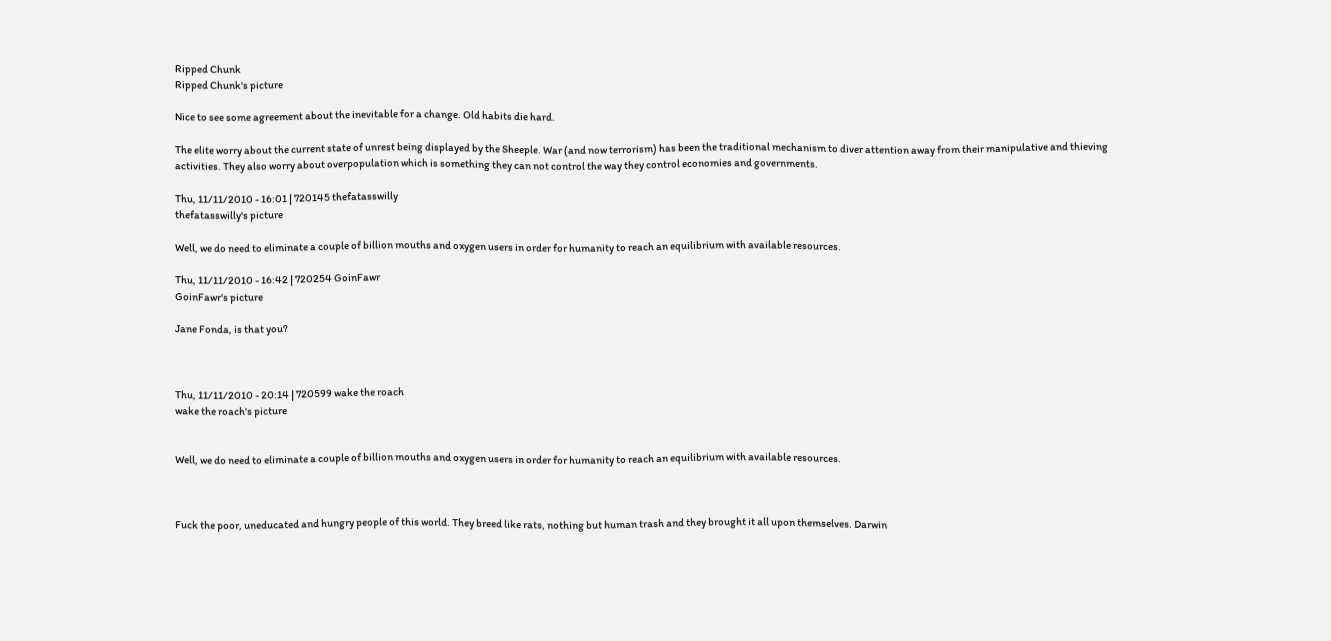Ripped Chunk
Ripped Chunk's picture

Nice to see some agreement about the inevitable for a change. Old habits die hard.

The elite worry about the current state of unrest being displayed by the Sheeple. War (and now terrorism) has been the traditional mechanism to diver attention away from their manipulative and thieving activities. They also worry about overpopulation which is something they can not control the way they control economies and governments.

Thu, 11/11/2010 - 16:01 | 720145 thefatasswilly
thefatasswilly's picture

Well, we do need to eliminate a couple of billion mouths and oxygen users in order for humanity to reach an equilibrium with available resources.

Thu, 11/11/2010 - 16:42 | 720254 GoinFawr
GoinFawr's picture

Jane Fonda, is that you?



Thu, 11/11/2010 - 20:14 | 720599 wake the roach
wake the roach's picture


Well, we do need to eliminate a couple of billion mouths and oxygen users in order for humanity to reach an equilibrium with available resources.



Fuck the poor, uneducated and hungry people of this world. They breed like rats, nothing but human trash and they brought it all upon themselves. Darwin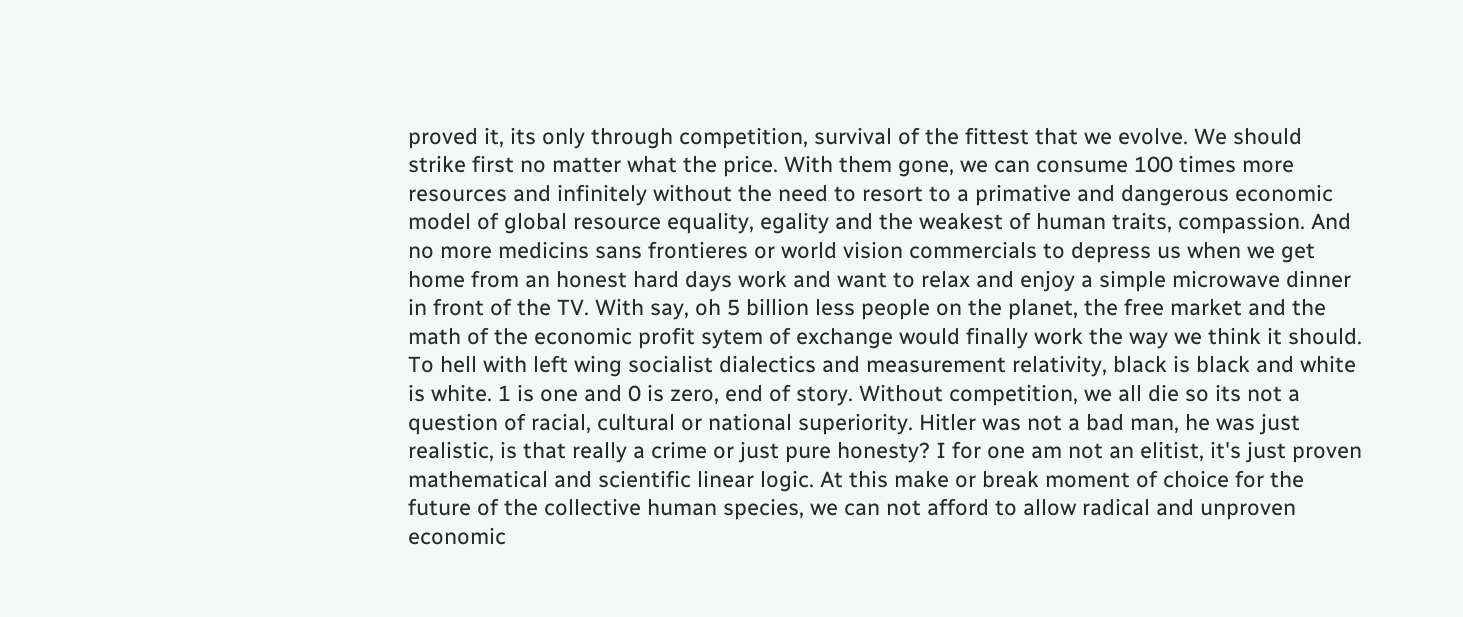proved it, its only through competition, survival of the fittest that we evolve. We should strike first no matter what the price. With them gone, we can consume 100 times more resources and infinitely without the need to resort to a primative and dangerous economic model of global resource equality, egality and the weakest of human traits, compassion. And no more medicins sans frontieres or world vision commercials to depress us when we get home from an honest hard days work and want to relax and enjoy a simple microwave dinner in front of the TV. With say, oh 5 billion less people on the planet, the free market and the math of the economic profit sytem of exchange would finally work the way we think it should. To hell with left wing socialist dialectics and measurement relativity, black is black and white is white. 1 is one and 0 is zero, end of story. Without competition, we all die so its not a question of racial, cultural or national superiority. Hitler was not a bad man, he was just realistic, is that really a crime or just pure honesty? I for one am not an elitist, it's just proven mathematical and scientific linear logic. At this make or break moment of choice for the future of the collective human species, we can not afford to allow radical and unproven economic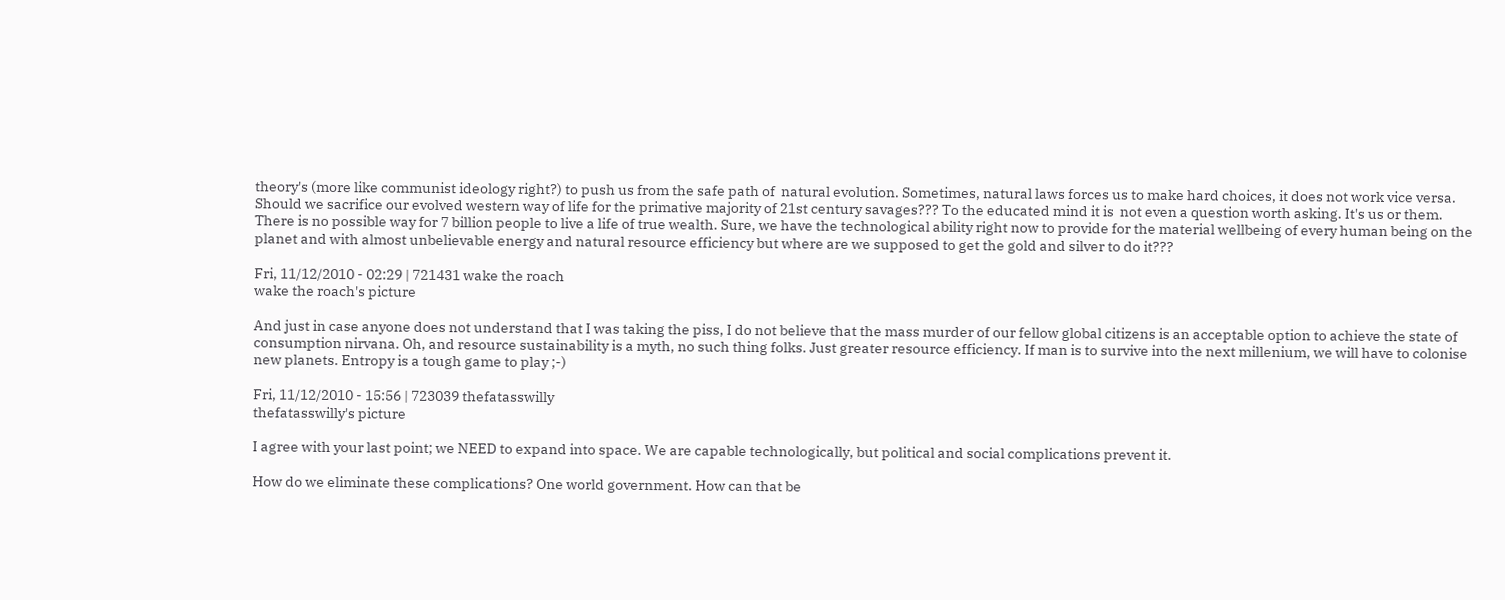theory's (more like communist ideology right?) to push us from the safe path of  natural evolution. Sometimes, natural laws forces us to make hard choices, it does not work vice versa. Should we sacrifice our evolved western way of life for the primative majority of 21st century savages??? To the educated mind it is  not even a question worth asking. It's us or them. There is no possible way for 7 billion people to live a life of true wealth. Sure, we have the technological ability right now to provide for the material wellbeing of every human being on the planet and with almost unbelievable energy and natural resource efficiency but where are we supposed to get the gold and silver to do it???

Fri, 11/12/2010 - 02:29 | 721431 wake the roach
wake the roach's picture

And just in case anyone does not understand that I was taking the piss, I do not believe that the mass murder of our fellow global citizens is an acceptable option to achieve the state of consumption nirvana. Oh, and resource sustainability is a myth, no such thing folks. Just greater resource efficiency. If man is to survive into the next millenium, we will have to colonise new planets. Entropy is a tough game to play ;-)

Fri, 11/12/2010 - 15:56 | 723039 thefatasswilly
thefatasswilly's picture

I agree with your last point; we NEED to expand into space. We are capable technologically, but political and social complications prevent it.

How do we eliminate these complications? One world government. How can that be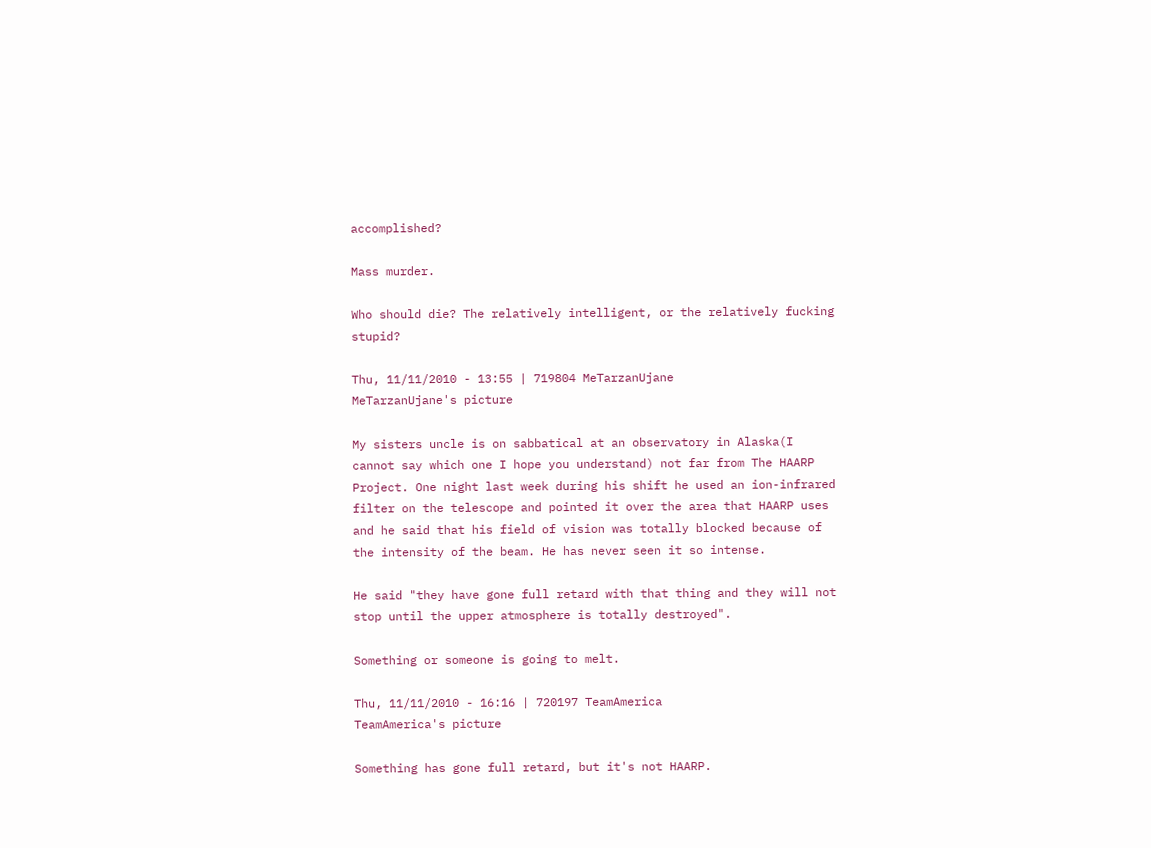accomplished?

Mass murder.

Who should die? The relatively intelligent, or the relatively fucking stupid?

Thu, 11/11/2010 - 13:55 | 719804 MeTarzanUjane
MeTarzanUjane's picture

My sisters uncle is on sabbatical at an observatory in Alaska(I cannot say which one I hope you understand) not far from The HAARP Project. One night last week during his shift he used an ion-infrared filter on the telescope and pointed it over the area that HAARP uses and he said that his field of vision was totally blocked because of the intensity of the beam. He has never seen it so intense.

He said "they have gone full retard with that thing and they will not stop until the upper atmosphere is totally destroyed".

Something or someone is going to melt.

Thu, 11/11/2010 - 16:16 | 720197 TeamAmerica
TeamAmerica's picture

Something has gone full retard, but it's not HAARP.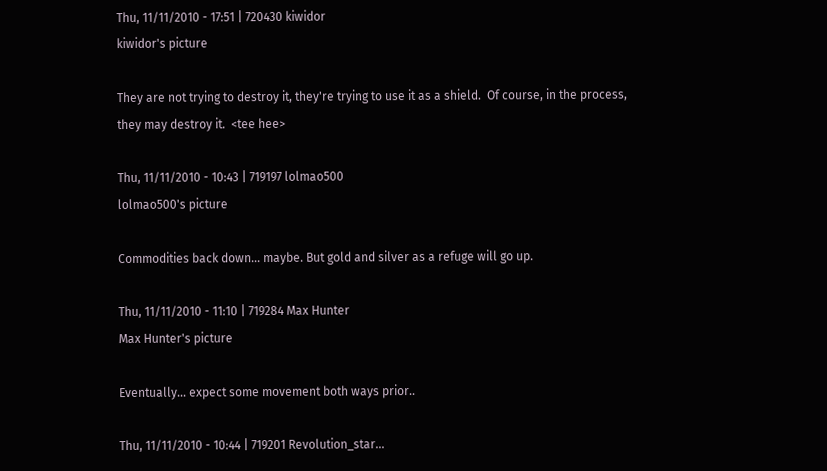Thu, 11/11/2010 - 17:51 | 720430 kiwidor
kiwidor's picture

They are not trying to destroy it, they're trying to use it as a shield.  Of course, in the process, they may destroy it.  <tee hee>

Thu, 11/11/2010 - 10:43 | 719197 lolmao500
lolmao500's picture

Commodities back down... maybe. But gold and silver as a refuge will go up.

Thu, 11/11/2010 - 11:10 | 719284 Max Hunter
Max Hunter's picture

Eventually... expect some movement both ways prior..

Thu, 11/11/2010 - 10:44 | 719201 Revolution_star...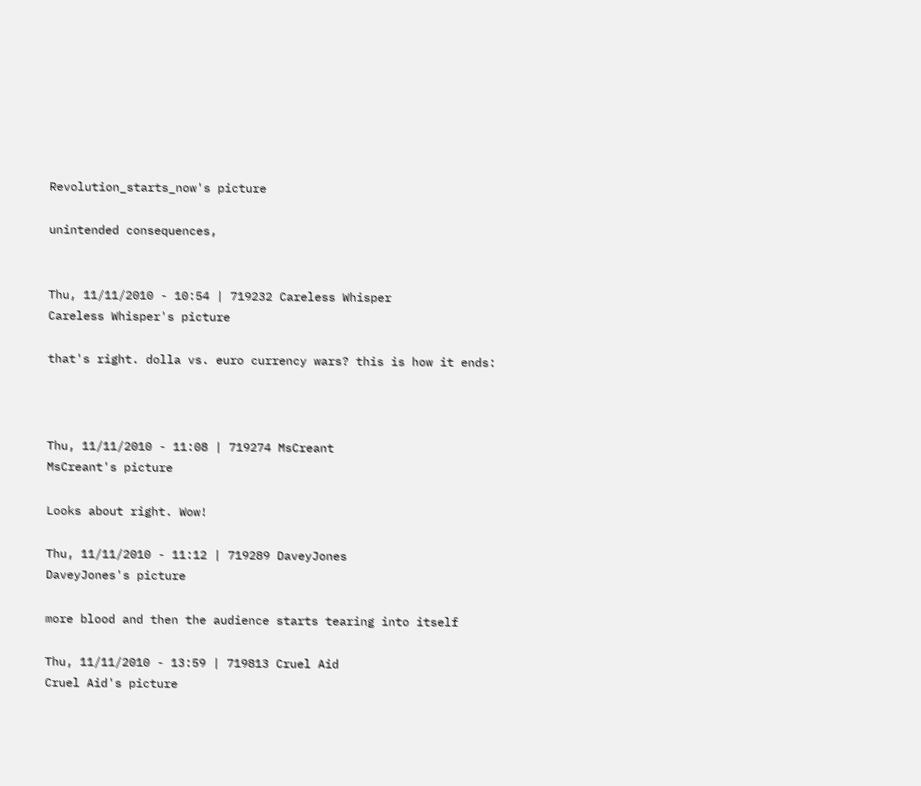Revolution_starts_now's picture

unintended consequences,


Thu, 11/11/2010 - 10:54 | 719232 Careless Whisper
Careless Whisper's picture

that's right. dolla vs. euro currency wars? this is how it ends:



Thu, 11/11/2010 - 11:08 | 719274 MsCreant
MsCreant's picture

Looks about right. Wow!

Thu, 11/11/2010 - 11:12 | 719289 DaveyJones
DaveyJones's picture

more blood and then the audience starts tearing into itself

Thu, 11/11/2010 - 13:59 | 719813 Cruel Aid
Cruel Aid's picture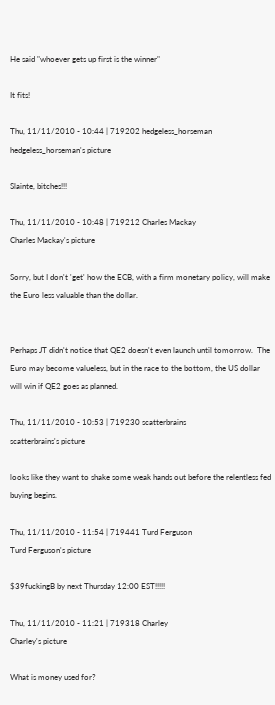He said "whoever gets up first is the winner"

It fits!

Thu, 11/11/2010 - 10:44 | 719202 hedgeless_horseman
hedgeless_horseman's picture

Slainte, bitches!!!

Thu, 11/11/2010 - 10:48 | 719212 Charles Mackay
Charles Mackay's picture

Sorry, but I don't 'get' how the ECB, with a firm monetary policy, will make the Euro less valuable than the dollar.


Perhaps JT didn't notice that QE2 doesn't even launch until tomorrow.  The Euro may become valueless, but in the race to the bottom, the US dollar will win if QE2 goes as planned.

Thu, 11/11/2010 - 10:53 | 719230 scatterbrains
scatterbrains's picture

looks like they want to shake some weak hands out before the relentless fed buying begins.

Thu, 11/11/2010 - 11:54 | 719441 Turd Ferguson
Turd Ferguson's picture

$39fuckingB by next Thursday 12:00 EST!!!!!

Thu, 11/11/2010 - 11:21 | 719318 Charley
Charley's picture

What is money used for?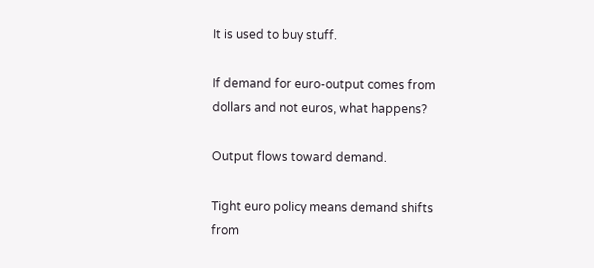It is used to buy stuff.

If demand for euro-output comes from dollars and not euros, what happens?

Output flows toward demand.

Tight euro policy means demand shifts from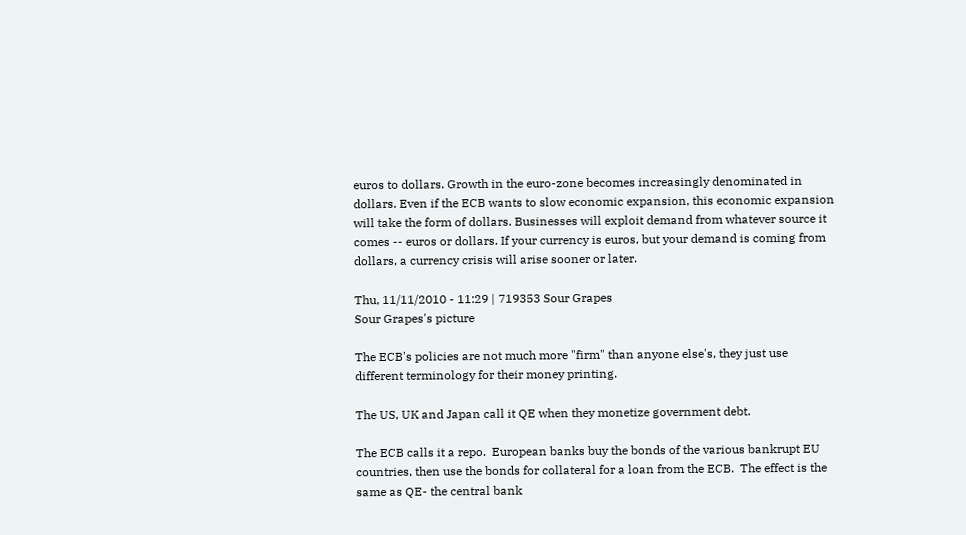euros to dollars. Growth in the euro-zone becomes increasingly denominated in dollars. Even if the ECB wants to slow economic expansion, this economic expansion will take the form of dollars. Businesses will exploit demand from whatever source it comes -- euros or dollars. If your currency is euros, but your demand is coming from dollars, a currency crisis will arise sooner or later.

Thu, 11/11/2010 - 11:29 | 719353 Sour Grapes
Sour Grapes's picture

The ECB's policies are not much more "firm" than anyone else's, they just use different terminology for their money printing.

The US, UK and Japan call it QE when they monetize government debt.

The ECB calls it a repo.  European banks buy the bonds of the various bankrupt EU countries, then use the bonds for collateral for a loan from the ECB.  The effect is the same as QE- the central bank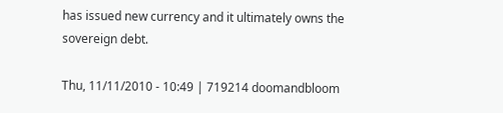has issued new currency and it ultimately owns the sovereign debt.

Thu, 11/11/2010 - 10:49 | 719214 doomandbloom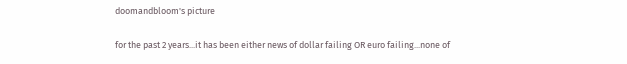doomandbloom's picture

for the past 2 years...it has been either news of dollar failing OR euro failing...none of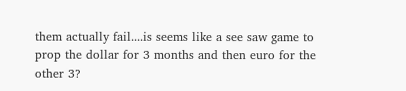them actually fail....is seems like a see saw game to prop the dollar for 3 months and then euro for the other 3?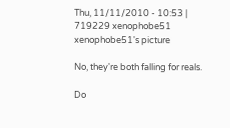Thu, 11/11/2010 - 10:53 | 719229 xenophobe51
xenophobe51's picture

No, they're both falling for reals.

Do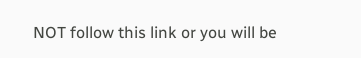NOT follow this link or you will be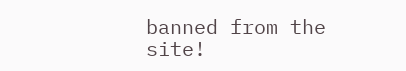banned from the site!